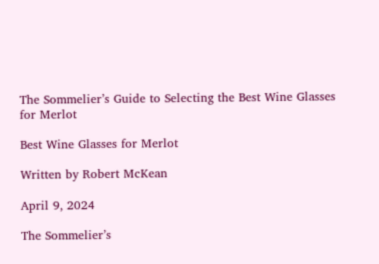The Sommelier’s Guide to Selecting the Best Wine Glasses for Merlot

Best Wine Glasses for Merlot

Written by Robert McKean

April 9, 2024

The Sommelier’s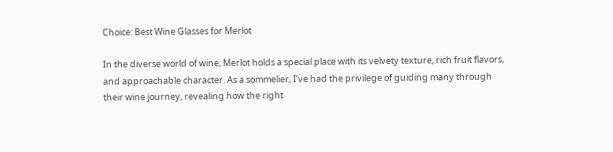Choice: Best Wine Glasses for Merlot

In the diverse world of wine, Merlot holds a special place with its velvety texture, rich fruit flavors, and approachable character. As a sommelier, I’ve had the privilege of guiding many through their wine journey, revealing how the right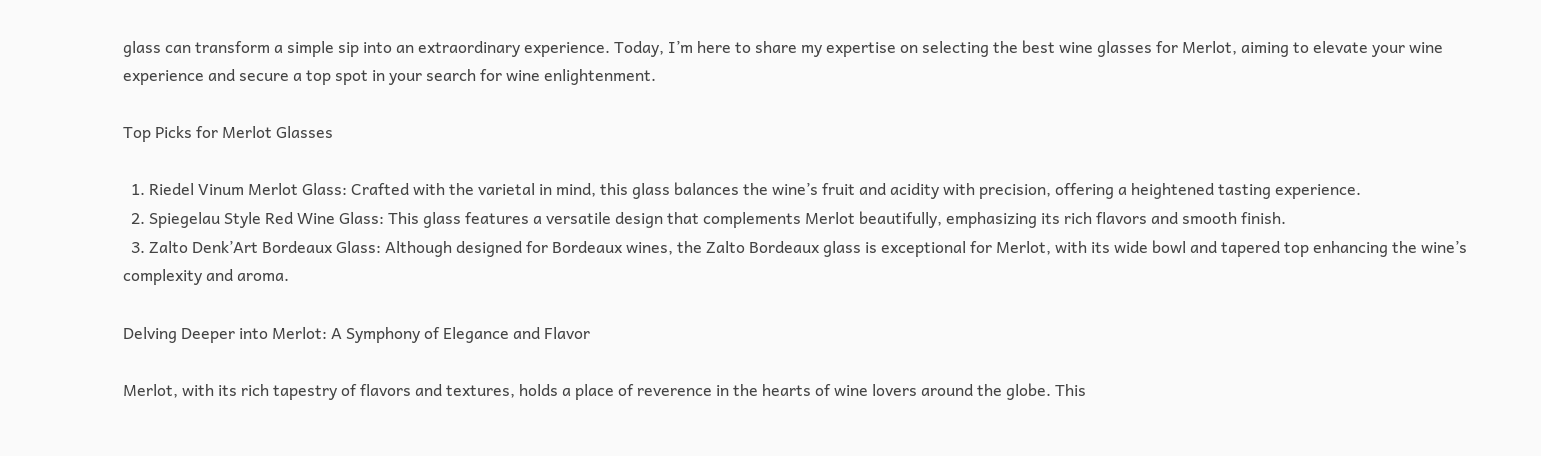glass can transform a simple sip into an extraordinary experience. Today, I’m here to share my expertise on selecting the best wine glasses for Merlot, aiming to elevate your wine experience and secure a top spot in your search for wine enlightenment.

Top Picks for Merlot Glasses

  1. Riedel Vinum Merlot Glass: Crafted with the varietal in mind, this glass balances the wine’s fruit and acidity with precision, offering a heightened tasting experience.
  2. Spiegelau Style Red Wine Glass: This glass features a versatile design that complements Merlot beautifully, emphasizing its rich flavors and smooth finish.
  3. Zalto Denk’Art Bordeaux Glass: Although designed for Bordeaux wines, the Zalto Bordeaux glass is exceptional for Merlot, with its wide bowl and tapered top enhancing the wine’s complexity and aroma.

Delving Deeper into Merlot: A Symphony of Elegance and Flavor

Merlot, with its rich tapestry of flavors and textures, holds a place of reverence in the hearts of wine lovers around the globe. This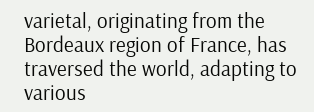varietal, originating from the Bordeaux region of France, has traversed the world, adapting to various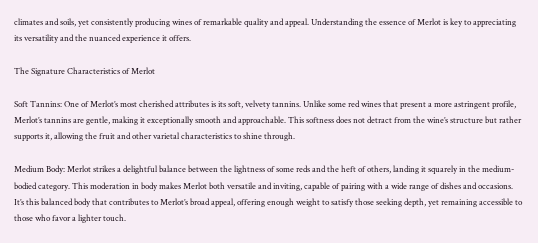climates and soils, yet consistently producing wines of remarkable quality and appeal. Understanding the essence of Merlot is key to appreciating its versatility and the nuanced experience it offers.

The Signature Characteristics of Merlot

Soft Tannins: One of Merlot’s most cherished attributes is its soft, velvety tannins. Unlike some red wines that present a more astringent profile, Merlot’s tannins are gentle, making it exceptionally smooth and approachable. This softness does not detract from the wine’s structure but rather supports it, allowing the fruit and other varietal characteristics to shine through.

Medium Body: Merlot strikes a delightful balance between the lightness of some reds and the heft of others, landing it squarely in the medium-bodied category. This moderation in body makes Merlot both versatile and inviting, capable of pairing with a wide range of dishes and occasions. It’s this balanced body that contributes to Merlot’s broad appeal, offering enough weight to satisfy those seeking depth, yet remaining accessible to those who favor a lighter touch.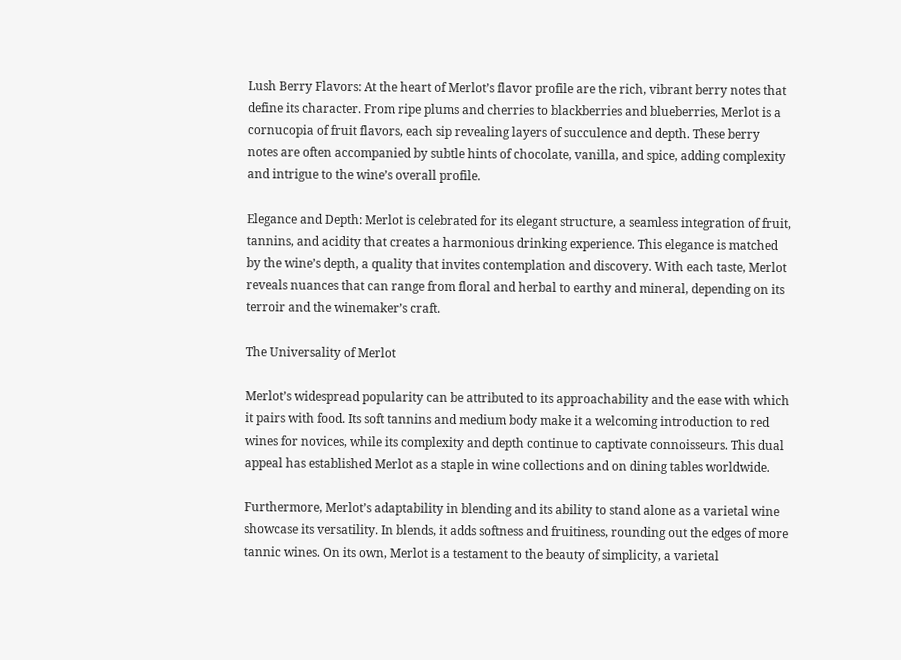Lush Berry Flavors: At the heart of Merlot’s flavor profile are the rich, vibrant berry notes that define its character. From ripe plums and cherries to blackberries and blueberries, Merlot is a cornucopia of fruit flavors, each sip revealing layers of succulence and depth. These berry notes are often accompanied by subtle hints of chocolate, vanilla, and spice, adding complexity and intrigue to the wine’s overall profile.

Elegance and Depth: Merlot is celebrated for its elegant structure, a seamless integration of fruit, tannins, and acidity that creates a harmonious drinking experience. This elegance is matched by the wine’s depth, a quality that invites contemplation and discovery. With each taste, Merlot reveals nuances that can range from floral and herbal to earthy and mineral, depending on its terroir and the winemaker’s craft.

The Universality of Merlot

Merlot’s widespread popularity can be attributed to its approachability and the ease with which it pairs with food. Its soft tannins and medium body make it a welcoming introduction to red wines for novices, while its complexity and depth continue to captivate connoisseurs. This dual appeal has established Merlot as a staple in wine collections and on dining tables worldwide.

Furthermore, Merlot’s adaptability in blending and its ability to stand alone as a varietal wine showcase its versatility. In blends, it adds softness and fruitiness, rounding out the edges of more tannic wines. On its own, Merlot is a testament to the beauty of simplicity, a varietal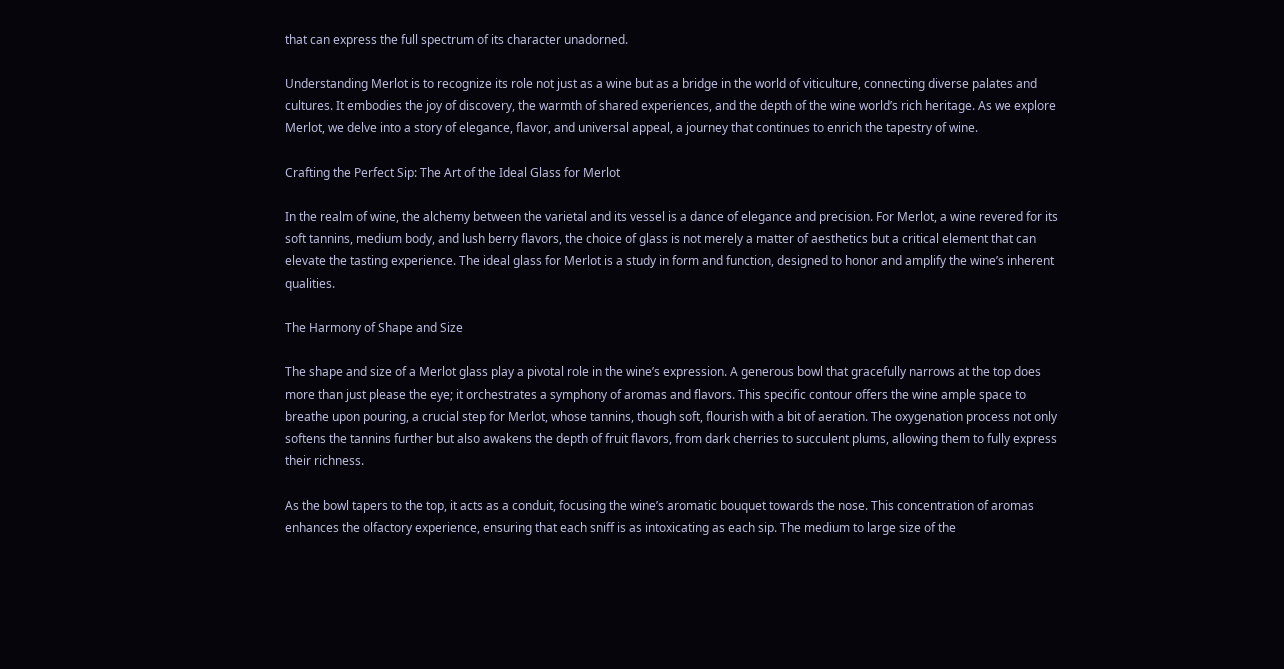that can express the full spectrum of its character unadorned.

Understanding Merlot is to recognize its role not just as a wine but as a bridge in the world of viticulture, connecting diverse palates and cultures. It embodies the joy of discovery, the warmth of shared experiences, and the depth of the wine world’s rich heritage. As we explore Merlot, we delve into a story of elegance, flavor, and universal appeal, a journey that continues to enrich the tapestry of wine.

Crafting the Perfect Sip: The Art of the Ideal Glass for Merlot

In the realm of wine, the alchemy between the varietal and its vessel is a dance of elegance and precision. For Merlot, a wine revered for its soft tannins, medium body, and lush berry flavors, the choice of glass is not merely a matter of aesthetics but a critical element that can elevate the tasting experience. The ideal glass for Merlot is a study in form and function, designed to honor and amplify the wine’s inherent qualities.

The Harmony of Shape and Size

The shape and size of a Merlot glass play a pivotal role in the wine’s expression. A generous bowl that gracefully narrows at the top does more than just please the eye; it orchestrates a symphony of aromas and flavors. This specific contour offers the wine ample space to breathe upon pouring, a crucial step for Merlot, whose tannins, though soft, flourish with a bit of aeration. The oxygenation process not only softens the tannins further but also awakens the depth of fruit flavors, from dark cherries to succulent plums, allowing them to fully express their richness.

As the bowl tapers to the top, it acts as a conduit, focusing the wine’s aromatic bouquet towards the nose. This concentration of aromas enhances the olfactory experience, ensuring that each sniff is as intoxicating as each sip. The medium to large size of the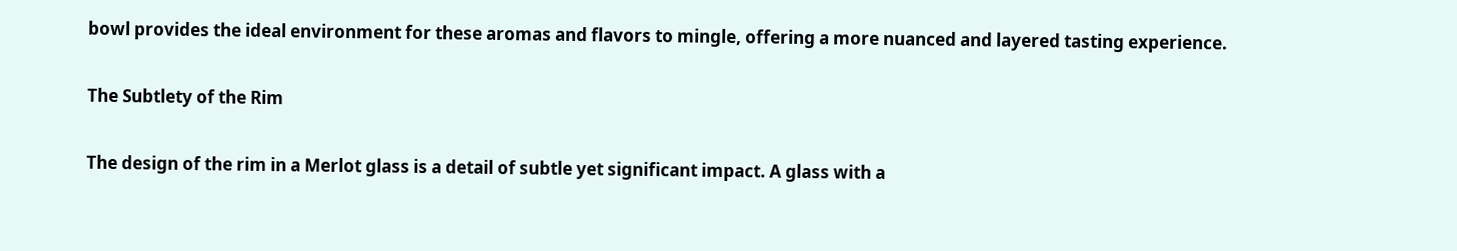bowl provides the ideal environment for these aromas and flavors to mingle, offering a more nuanced and layered tasting experience.

The Subtlety of the Rim

The design of the rim in a Merlot glass is a detail of subtle yet significant impact. A glass with a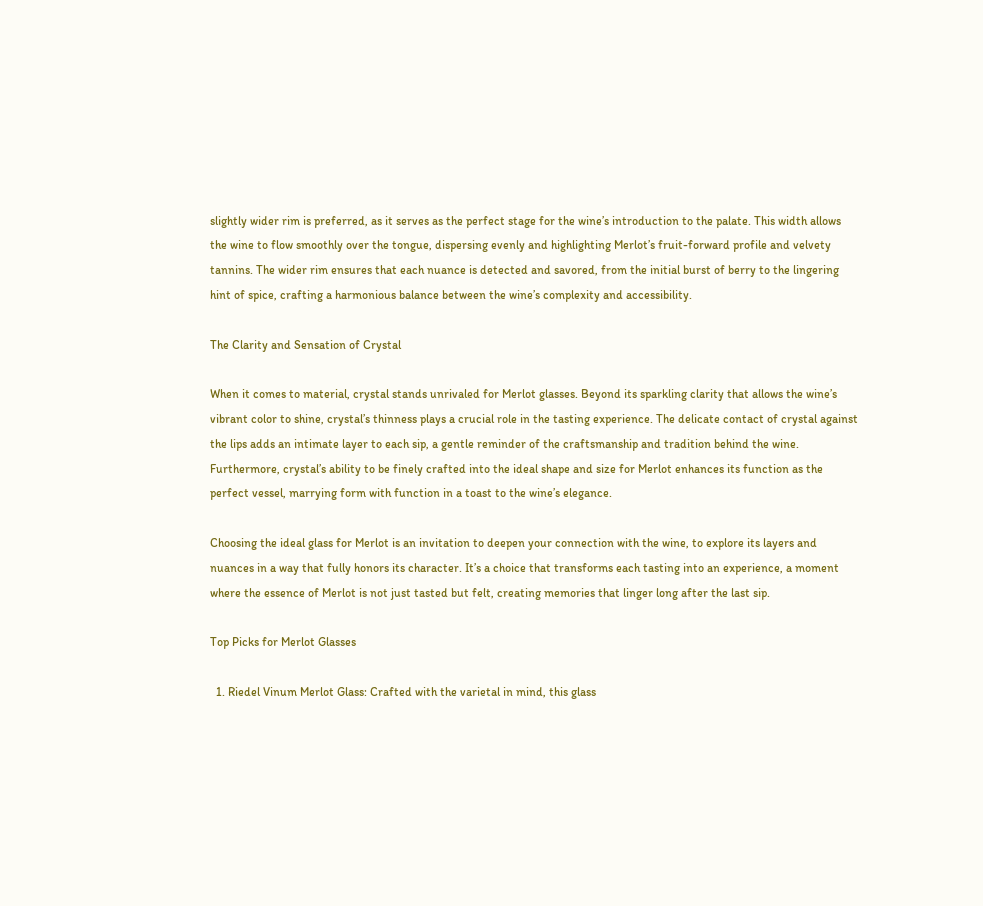slightly wider rim is preferred, as it serves as the perfect stage for the wine’s introduction to the palate. This width allows the wine to flow smoothly over the tongue, dispersing evenly and highlighting Merlot’s fruit-forward profile and velvety tannins. The wider rim ensures that each nuance is detected and savored, from the initial burst of berry to the lingering hint of spice, crafting a harmonious balance between the wine’s complexity and accessibility.

The Clarity and Sensation of Crystal

When it comes to material, crystal stands unrivaled for Merlot glasses. Beyond its sparkling clarity that allows the wine’s vibrant color to shine, crystal’s thinness plays a crucial role in the tasting experience. The delicate contact of crystal against the lips adds an intimate layer to each sip, a gentle reminder of the craftsmanship and tradition behind the wine. Furthermore, crystal’s ability to be finely crafted into the ideal shape and size for Merlot enhances its function as the perfect vessel, marrying form with function in a toast to the wine’s elegance.

Choosing the ideal glass for Merlot is an invitation to deepen your connection with the wine, to explore its layers and nuances in a way that fully honors its character. It’s a choice that transforms each tasting into an experience, a moment where the essence of Merlot is not just tasted but felt, creating memories that linger long after the last sip.

Top Picks for Merlot Glasses

  1. Riedel Vinum Merlot Glass: Crafted with the varietal in mind, this glass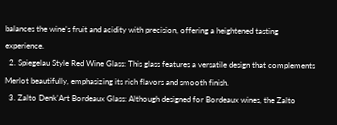balances the wine’s fruit and acidity with precision, offering a heightened tasting experience.
  2. Spiegelau Style Red Wine Glass: This glass features a versatile design that complements Merlot beautifully, emphasizing its rich flavors and smooth finish.
  3. Zalto Denk’Art Bordeaux Glass: Although designed for Bordeaux wines, the Zalto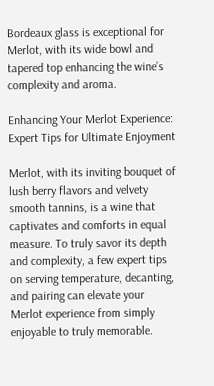Bordeaux glass is exceptional for Merlot, with its wide bowl and tapered top enhancing the wine’s complexity and aroma.

Enhancing Your Merlot Experience: Expert Tips for Ultimate Enjoyment

Merlot, with its inviting bouquet of lush berry flavors and velvety smooth tannins, is a wine that captivates and comforts in equal measure. To truly savor its depth and complexity, a few expert tips on serving temperature, decanting, and pairing can elevate your Merlot experience from simply enjoyable to truly memorable.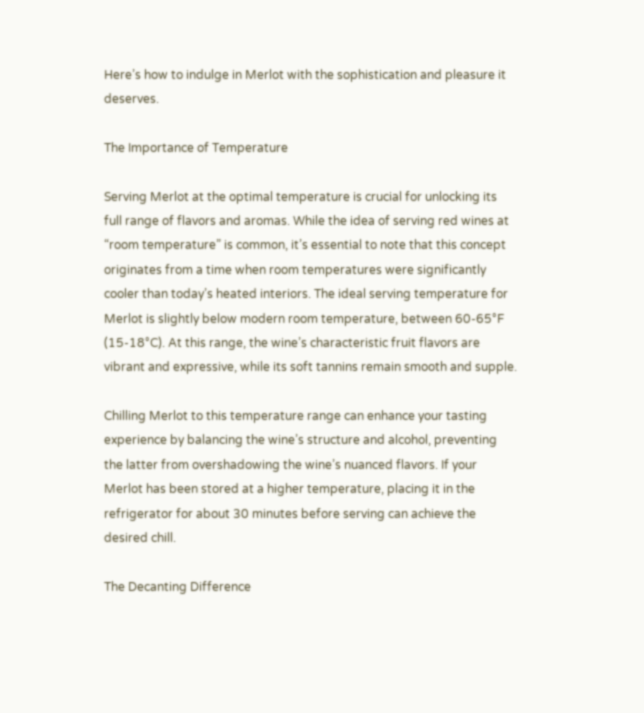Here’s how to indulge in Merlot with the sophistication and pleasure it deserves.

The Importance of Temperature

Serving Merlot at the optimal temperature is crucial for unlocking its full range of flavors and aromas. While the idea of serving red wines at “room temperature” is common, it’s essential to note that this concept originates from a time when room temperatures were significantly cooler than today’s heated interiors. The ideal serving temperature for Merlot is slightly below modern room temperature, between 60-65°F (15-18°C). At this range, the wine’s characteristic fruit flavors are vibrant and expressive, while its soft tannins remain smooth and supple.

Chilling Merlot to this temperature range can enhance your tasting experience by balancing the wine’s structure and alcohol, preventing the latter from overshadowing the wine’s nuanced flavors. If your Merlot has been stored at a higher temperature, placing it in the refrigerator for about 30 minutes before serving can achieve the desired chill.

The Decanting Difference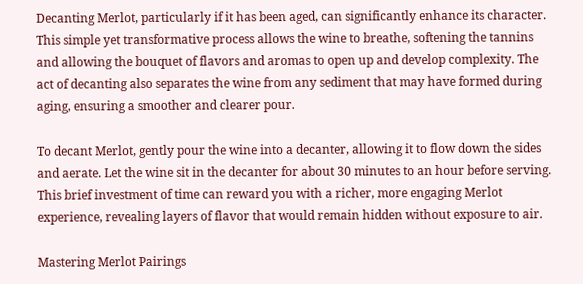Decanting Merlot, particularly if it has been aged, can significantly enhance its character. This simple yet transformative process allows the wine to breathe, softening the tannins and allowing the bouquet of flavors and aromas to open up and develop complexity. The act of decanting also separates the wine from any sediment that may have formed during aging, ensuring a smoother and clearer pour.

To decant Merlot, gently pour the wine into a decanter, allowing it to flow down the sides and aerate. Let the wine sit in the decanter for about 30 minutes to an hour before serving. This brief investment of time can reward you with a richer, more engaging Merlot experience, revealing layers of flavor that would remain hidden without exposure to air.

Mastering Merlot Pairings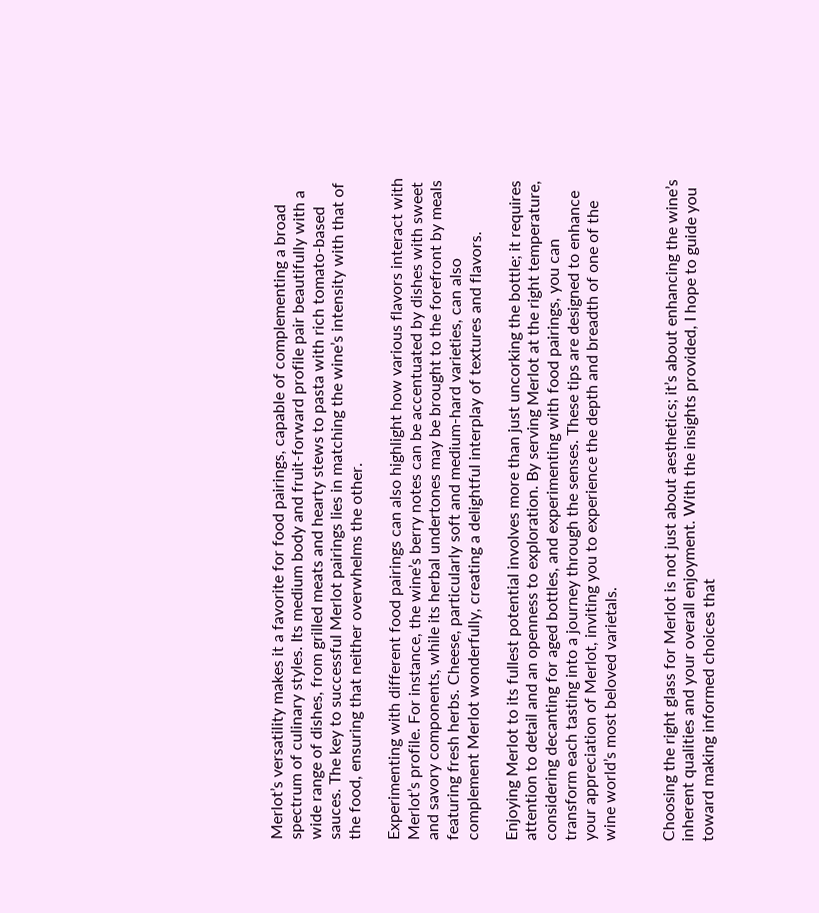Merlot’s versatility makes it a favorite for food pairings, capable of complementing a broad spectrum of culinary styles. Its medium body and fruit-forward profile pair beautifully with a wide range of dishes, from grilled meats and hearty stews to pasta with rich tomato-based sauces. The key to successful Merlot pairings lies in matching the wine’s intensity with that of the food, ensuring that neither overwhelms the other.

Experimenting with different food pairings can also highlight how various flavors interact with Merlot’s profile. For instance, the wine’s berry notes can be accentuated by dishes with sweet and savory components, while its herbal undertones may be brought to the forefront by meals featuring fresh herbs. Cheese, particularly soft and medium-hard varieties, can also complement Merlot wonderfully, creating a delightful interplay of textures and flavors.

Enjoying Merlot to its fullest potential involves more than just uncorking the bottle; it requires attention to detail and an openness to exploration. By serving Merlot at the right temperature, considering decanting for aged bottles, and experimenting with food pairings, you can transform each tasting into a journey through the senses. These tips are designed to enhance your appreciation of Merlot, inviting you to experience the depth and breadth of one of the wine world’s most beloved varietals.


Choosing the right glass for Merlot is not just about aesthetics; it’s about enhancing the wine’s inherent qualities and your overall enjoyment. With the insights provided, I hope to guide you toward making informed choices that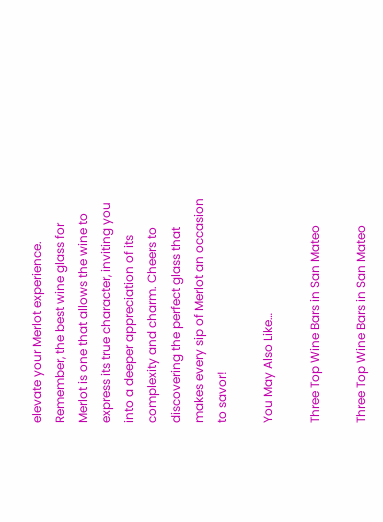elevate your Merlot experience. Remember, the best wine glass for Merlot is one that allows the wine to express its true character, inviting you into a deeper appreciation of its complexity and charm. Cheers to discovering the perfect glass that makes every sip of Merlot an occasion to savor!

You May Also Like…

Three Top Wine Bars in San Mateo

Three Top Wine Bars in San Mateo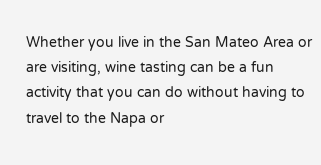Whether you live in the San Mateo Area or are visiting, wine tasting can be a fun activity that you can do without having to travel to the Napa or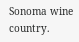Sonoma wine country.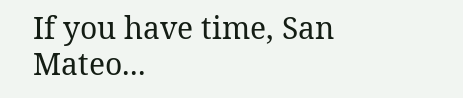If you have time, San Mateo...